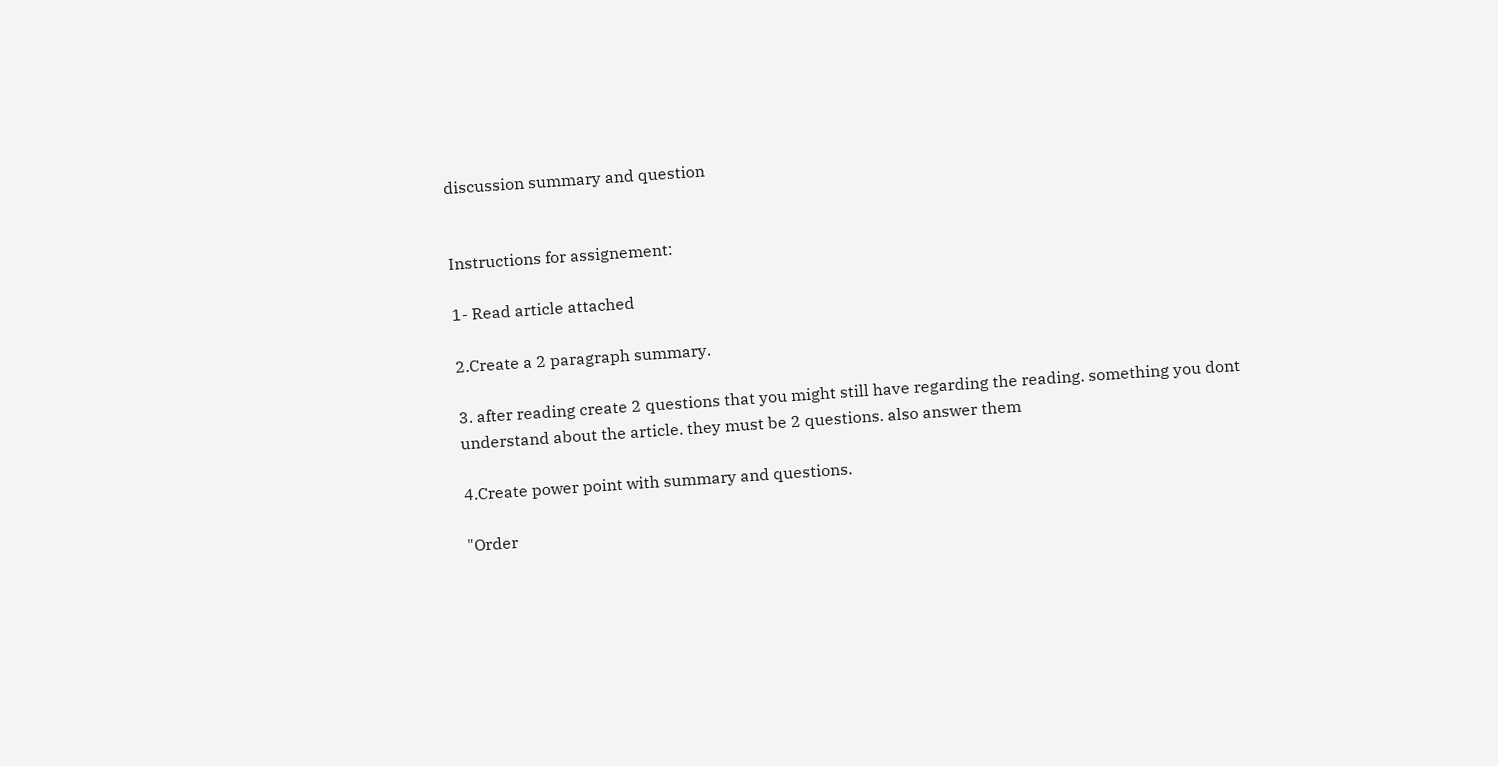discussion summary and question


Instructions for assignement:

1- Read article attached

2.Create a 2 paragraph summary.

3. after reading create 2 questions that you might still have regarding the reading. something you dont understand about the article. they must be 2 questions. also answer them

4.Create power point with summary and questions.

"Order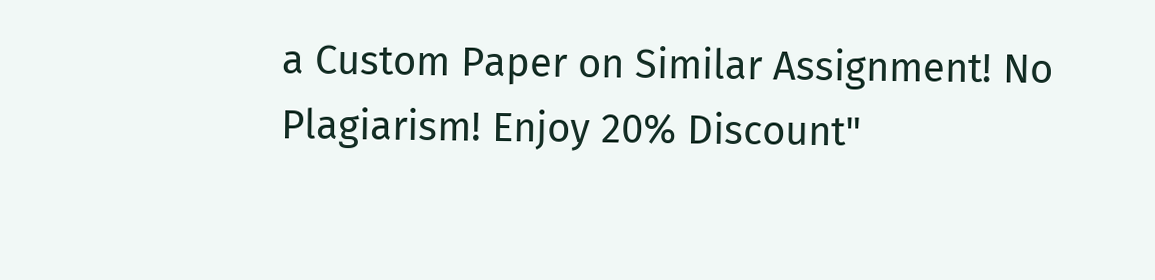a Custom Paper on Similar Assignment! No Plagiarism! Enjoy 20% Discount"